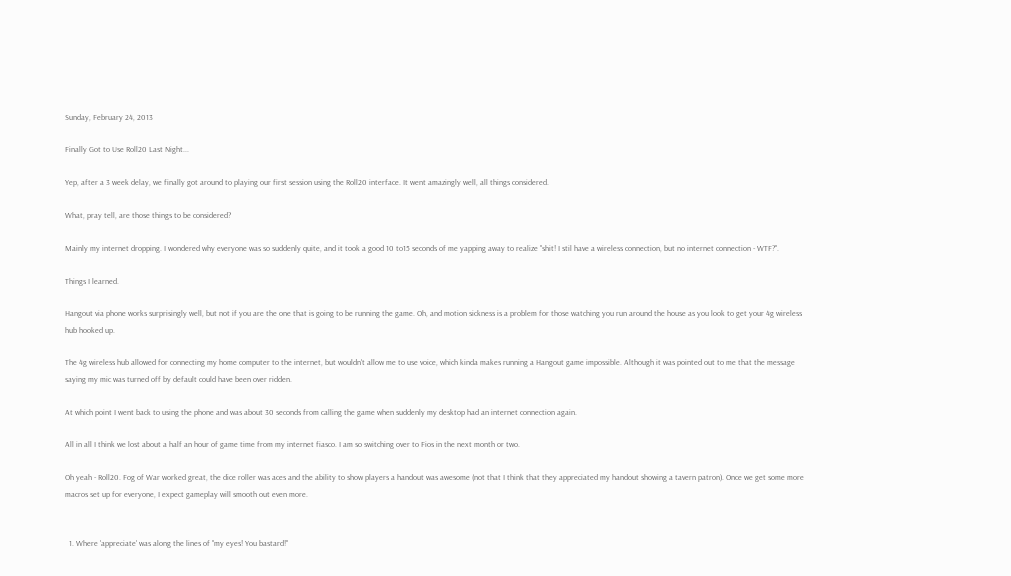Sunday, February 24, 2013

Finally Got to Use Roll20 Last Night...

Yep, after a 3 week delay, we finally got around to playing our first session using the Roll20 interface. It went amazingly well, all things considered.

What, pray tell, are those things to be considered?

Mainly my internet dropping. I wondered why everyone was so suddenly quite, and it took a good 10 to15 seconds of me yapping away to realize "shit! I stil have a wireless connection, but no internet connection - WTF?".

Things I learned.

Hangout via phone works surprisingly well, but not if you are the one that is going to be running the game. Oh, and motion sickness is a problem for those watching you run around the house as you look to get your 4g wireless hub hooked up.

The 4g wireless hub allowed for connecting my home computer to the internet, but wouldn't allow me to use voice, which kinda makes running a Hangout game impossible. Although it was pointed out to me that the message saying my mic was turned off by default could have been over ridden.

At which point I went back to using the phone and was about 30 seconds from calling the game when suddenly my desktop had an internet connection again.

All in all I think we lost about a half an hour of game time from my internet fiasco. I am so switching over to Fios in the next month or two.

Oh yeah - Roll20. Fog of War worked great, the dice roller was aces and the ability to show players a handout was awesome (not that I think that they appreciated my handout showing a tavern patron). Once we get some more macros set up for everyone, I expect gameplay will smooth out even more.


  1. Where 'appreciate' was along the lines of "my eyes! You bastard!"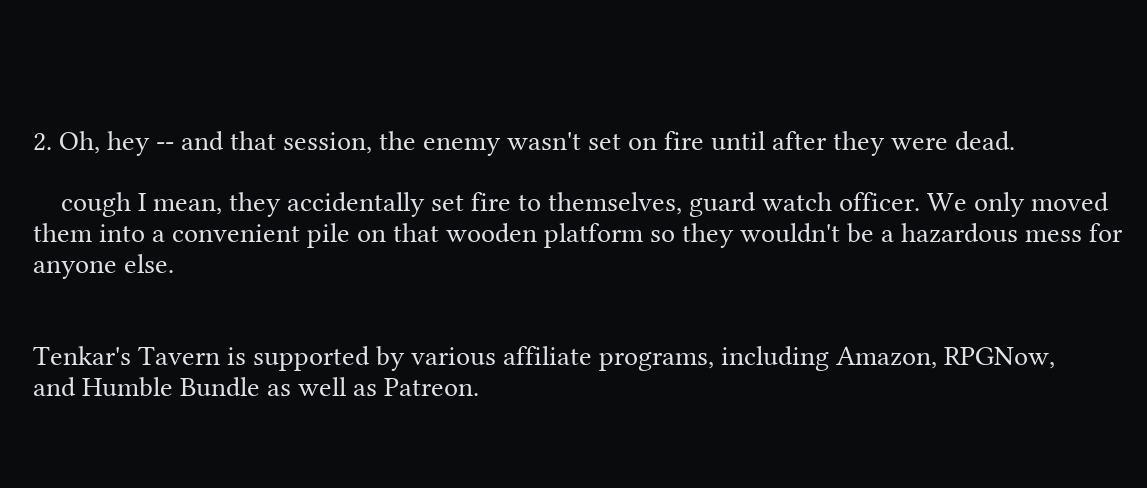2. Oh, hey -- and that session, the enemy wasn't set on fire until after they were dead.

    cough I mean, they accidentally set fire to themselves, guard watch officer. We only moved them into a convenient pile on that wooden platform so they wouldn't be a hazardous mess for anyone else.


Tenkar's Tavern is supported by various affiliate programs, including Amazon, RPGNow,
and Humble Bundle as well as Patreon.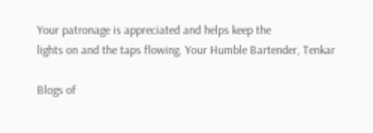Your patronage is appreciated and helps keep the
lights on and the taps flowing. Your Humble Bartender, Tenkar

Blogs of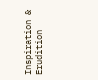Inspiration & Erudition